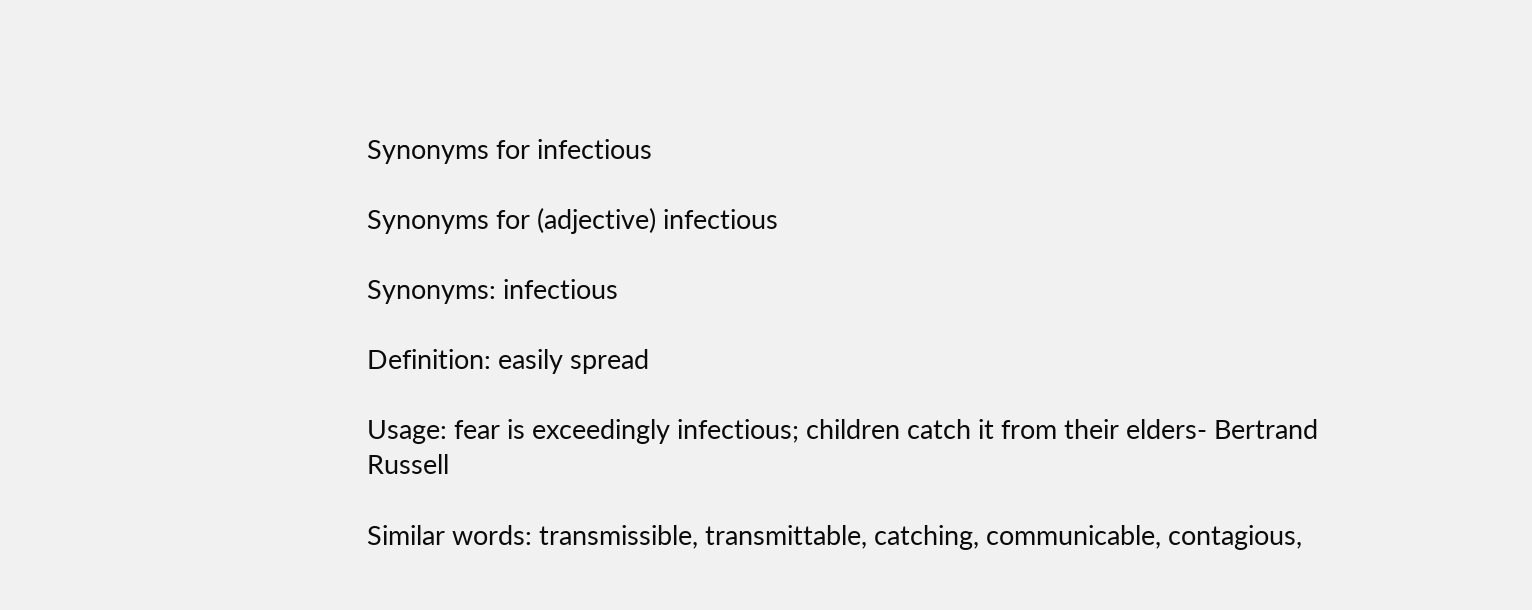Synonyms for infectious

Synonyms for (adjective) infectious

Synonyms: infectious

Definition: easily spread

Usage: fear is exceedingly infectious; children catch it from their elders- Bertrand Russell

Similar words: transmissible, transmittable, catching, communicable, contagious,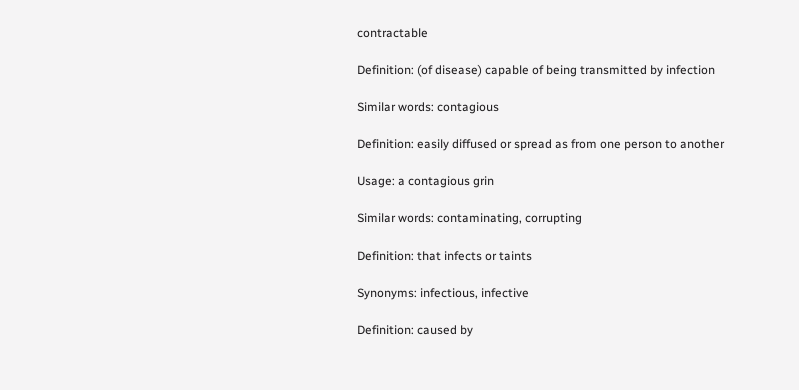contractable

Definition: (of disease) capable of being transmitted by infection

Similar words: contagious

Definition: easily diffused or spread as from one person to another

Usage: a contagious grin

Similar words: contaminating, corrupting

Definition: that infects or taints

Synonyms: infectious, infective

Definition: caused by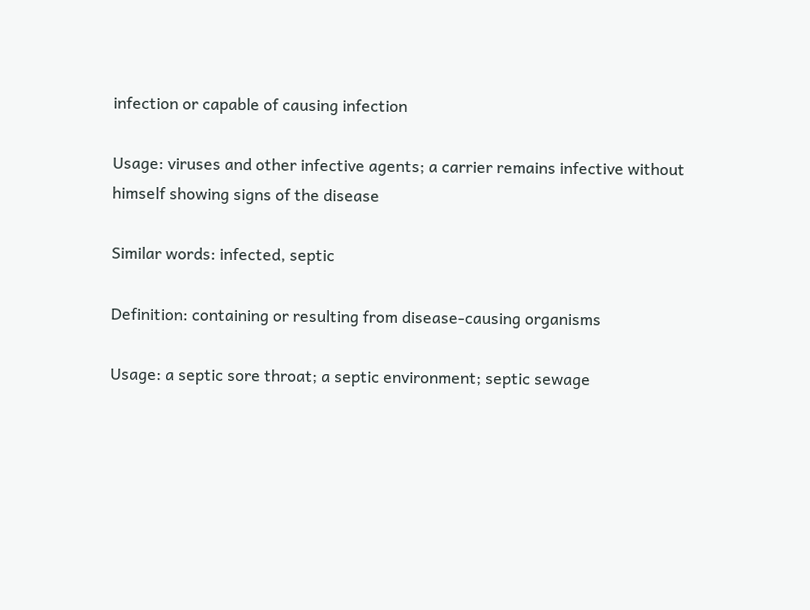infection or capable of causing infection

Usage: viruses and other infective agents; a carrier remains infective without himself showing signs of the disease

Similar words: infected, septic

Definition: containing or resulting from disease-causing organisms

Usage: a septic sore throat; a septic environment; septic sewage